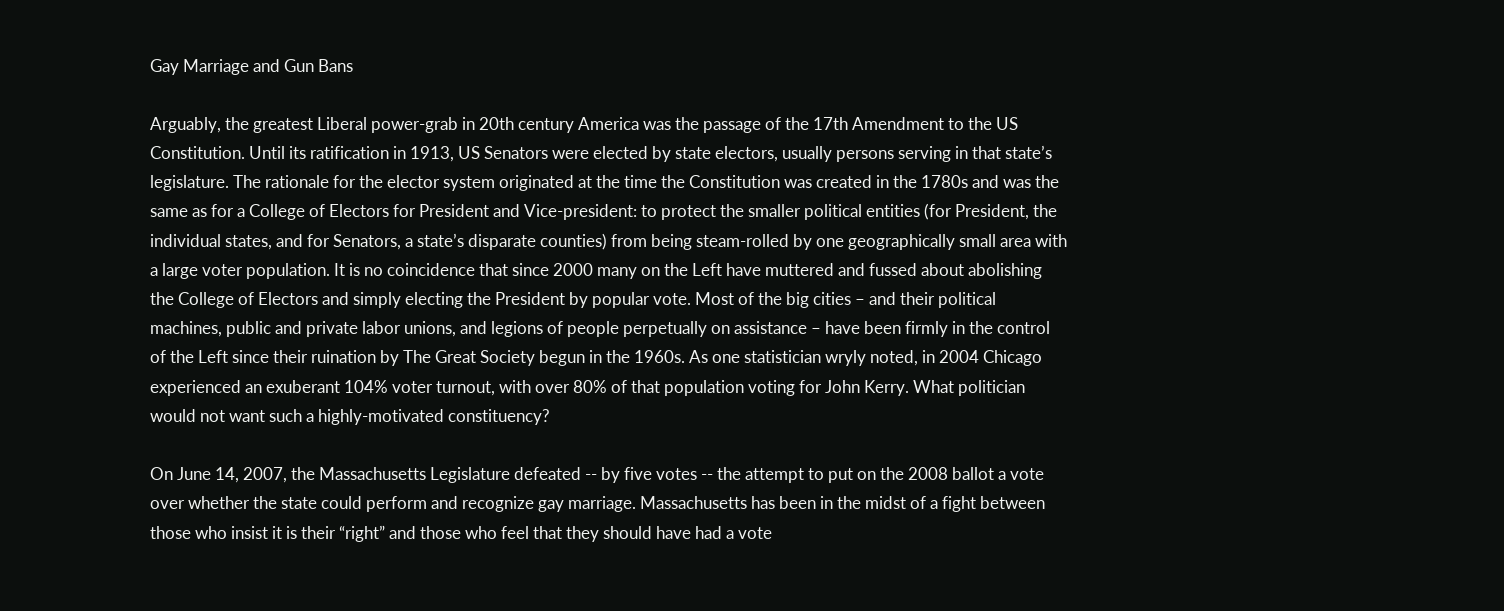Gay Marriage and Gun Bans

Arguably, the greatest Liberal power-grab in 20th century America was the passage of the 17th Amendment to the US Constitution. Until its ratification in 1913, US Senators were elected by state electors, usually persons serving in that state’s legislature. The rationale for the elector system originated at the time the Constitution was created in the 1780s and was the same as for a College of Electors for President and Vice-president: to protect the smaller political entities (for President, the individual states, and for Senators, a state’s disparate counties) from being steam-rolled by one geographically small area with a large voter population. It is no coincidence that since 2000 many on the Left have muttered and fussed about abolishing the College of Electors and simply electing the President by popular vote. Most of the big cities – and their political machines, public and private labor unions, and legions of people perpetually on assistance – have been firmly in the control of the Left since their ruination by The Great Society begun in the 1960s. As one statistician wryly noted, in 2004 Chicago experienced an exuberant 104% voter turnout, with over 80% of that population voting for John Kerry. What politician would not want such a highly-motivated constituency?

On June 14, 2007, the Massachusetts Legislature defeated -- by five votes -- the attempt to put on the 2008 ballot a vote over whether the state could perform and recognize gay marriage. Massachusetts has been in the midst of a fight between those who insist it is their “right” and those who feel that they should have had a vote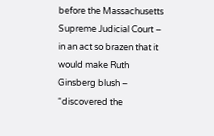before the Massachusetts Supreme Judicial Court – in an act so brazen that it would make Ruth Ginsberg blush – “discovered the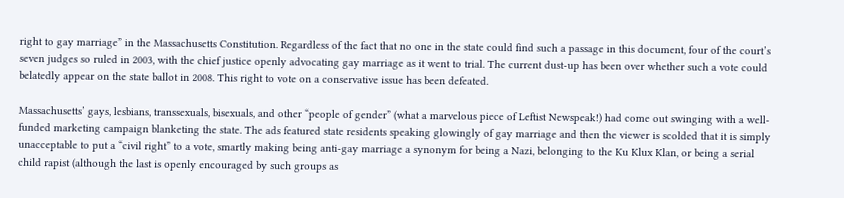right to gay marriage” in the Massachusetts Constitution. Regardless of the fact that no one in the state could find such a passage in this document, four of the court’s seven judges so ruled in 2003, with the chief justice openly advocating gay marriage as it went to trial. The current dust-up has been over whether such a vote could belatedly appear on the state ballot in 2008. This right to vote on a conservative issue has been defeated.

Massachusetts’ gays, lesbians, transsexuals, bisexuals, and other “people of gender” (what a marvelous piece of Leftist Newspeak!) had come out swinging with a well-funded marketing campaign blanketing the state. The ads featured state residents speaking glowingly of gay marriage and then the viewer is scolded that it is simply unacceptable to put a “civil right” to a vote, smartly making being anti-gay marriage a synonym for being a Nazi, belonging to the Ku Klux Klan, or being a serial child rapist (although the last is openly encouraged by such groups as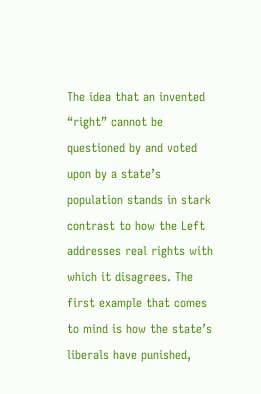The idea that an invented “right” cannot be questioned by and voted upon by a state’s population stands in stark contrast to how the Left addresses real rights with which it disagrees. The first example that comes to mind is how the state’s liberals have punished,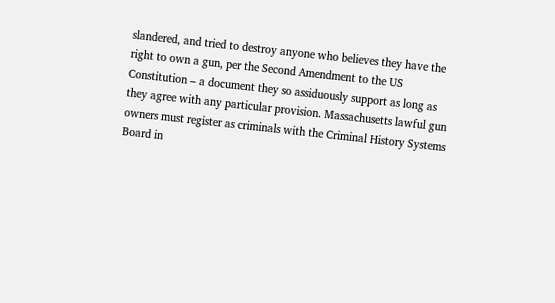slandered, and tried to destroy anyone who believes they have the right to own a gun, per the Second Amendment to the US Constitution – a document they so assiduously support as long as they agree with any particular provision. Massachusetts lawful gun owners must register as criminals with the Criminal History Systems Board in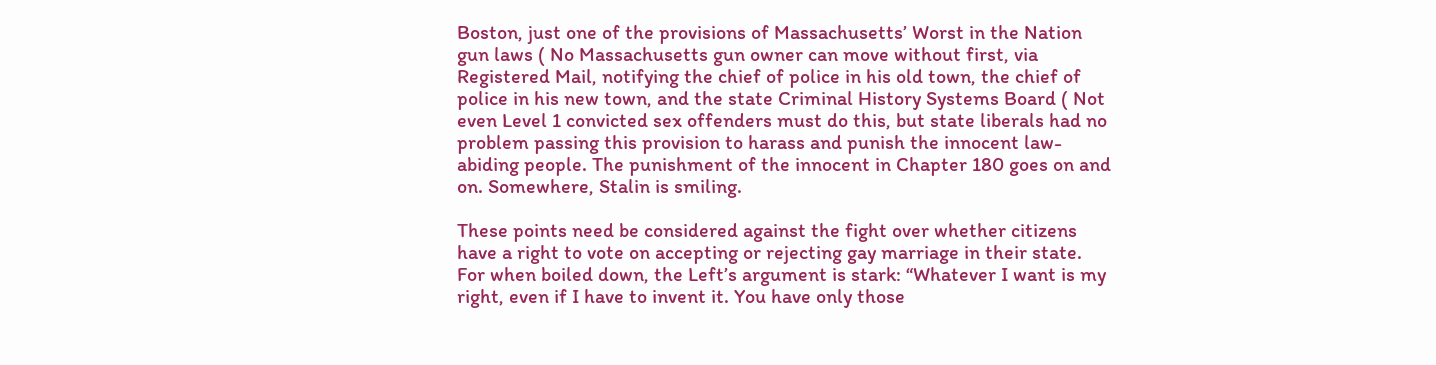Boston, just one of the provisions of Massachusetts’ Worst in the Nation gun laws ( No Massachusetts gun owner can move without first, via Registered Mail, notifying the chief of police in his old town, the chief of police in his new town, and the state Criminal History Systems Board ( Not even Level 1 convicted sex offenders must do this, but state liberals had no problem passing this provision to harass and punish the innocent law-abiding people. The punishment of the innocent in Chapter 180 goes on and on. Somewhere, Stalin is smiling.

These points need be considered against the fight over whether citizens have a right to vote on accepting or rejecting gay marriage in their state. For when boiled down, the Left’s argument is stark: “Whatever I want is my right, even if I have to invent it. You have only those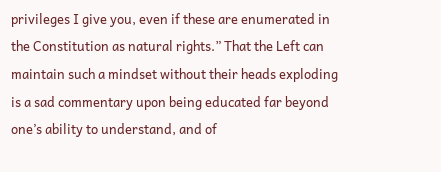privileges I give you, even if these are enumerated in the Constitution as natural rights.” That the Left can maintain such a mindset without their heads exploding is a sad commentary upon being educated far beyond one’s ability to understand, and of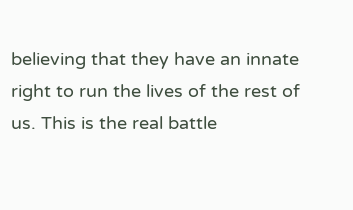believing that they have an innate right to run the lives of the rest of us. This is the real battle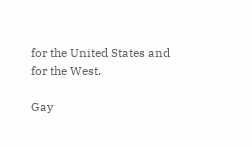for the United States and for the West.

Gay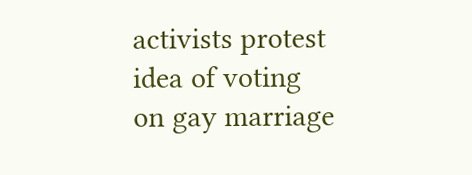activists protest idea of voting on gay marriage